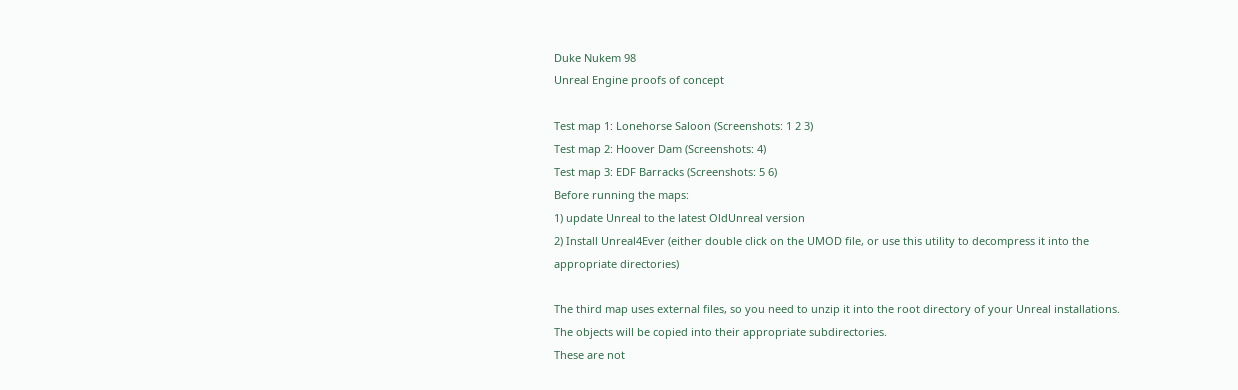Duke Nukem 98
Unreal Engine proofs of concept

Test map 1: Lonehorse Saloon (Screenshots: 1 2 3)
Test map 2: Hoover Dam (Screenshots: 4)
Test map 3: EDF Barracks (Screenshots: 5 6)
Before running the maps:
1) update Unreal to the latest OldUnreal version
2) Install Unreal4Ever (either double click on the UMOD file, or use this utility to decompress it into the appropriate directories)

The third map uses external files, so you need to unzip it into the root directory of your Unreal installations. The objects will be copied into their appropriate subdirectories.
These are not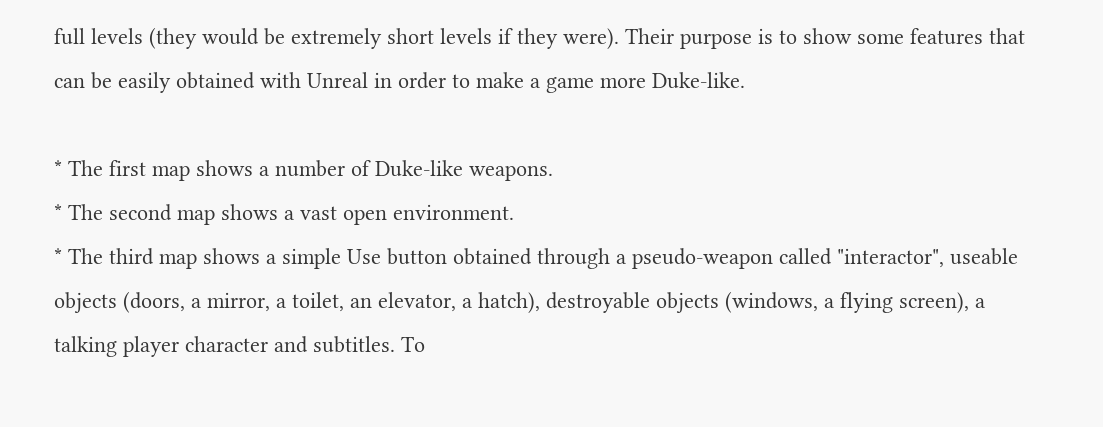full levels (they would be extremely short levels if they were). Their purpose is to show some features that can be easily obtained with Unreal in order to make a game more Duke-like.

* The first map shows a number of Duke-like weapons.
* The second map shows a vast open environment.
* The third map shows a simple Use button obtained through a pseudo-weapon called "interactor", useable objects (doors, a mirror, a toilet, an elevator, a hatch), destroyable objects (windows, a flying screen), a talking player character and subtitles. To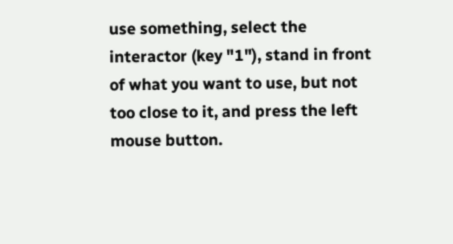use something, select the interactor (key "1"), stand in front of what you want to use, but not too close to it, and press the left mouse button.